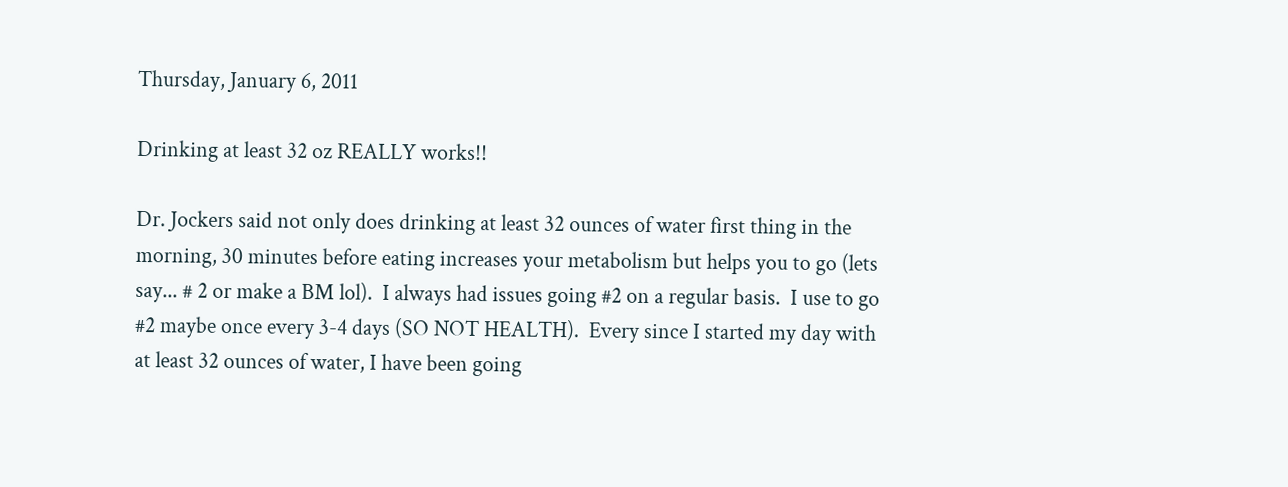Thursday, January 6, 2011

Drinking at least 32 oz REALLY works!!

Dr. Jockers said not only does drinking at least 32 ounces of water first thing in the morning, 30 minutes before eating increases your metabolism but helps you to go (lets say... # 2 or make a BM lol).  I always had issues going #2 on a regular basis.  I use to go #2 maybe once every 3-4 days (SO NOT HEALTH).  Every since I started my day with at least 32 ounces of water, I have been going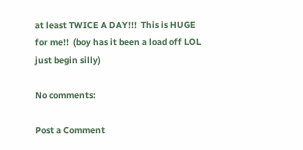at least TWICE A DAY!!!  This is HUGE for me!!  (boy has it been a load off LOL just begin silly)

No comments:

Post a Comment